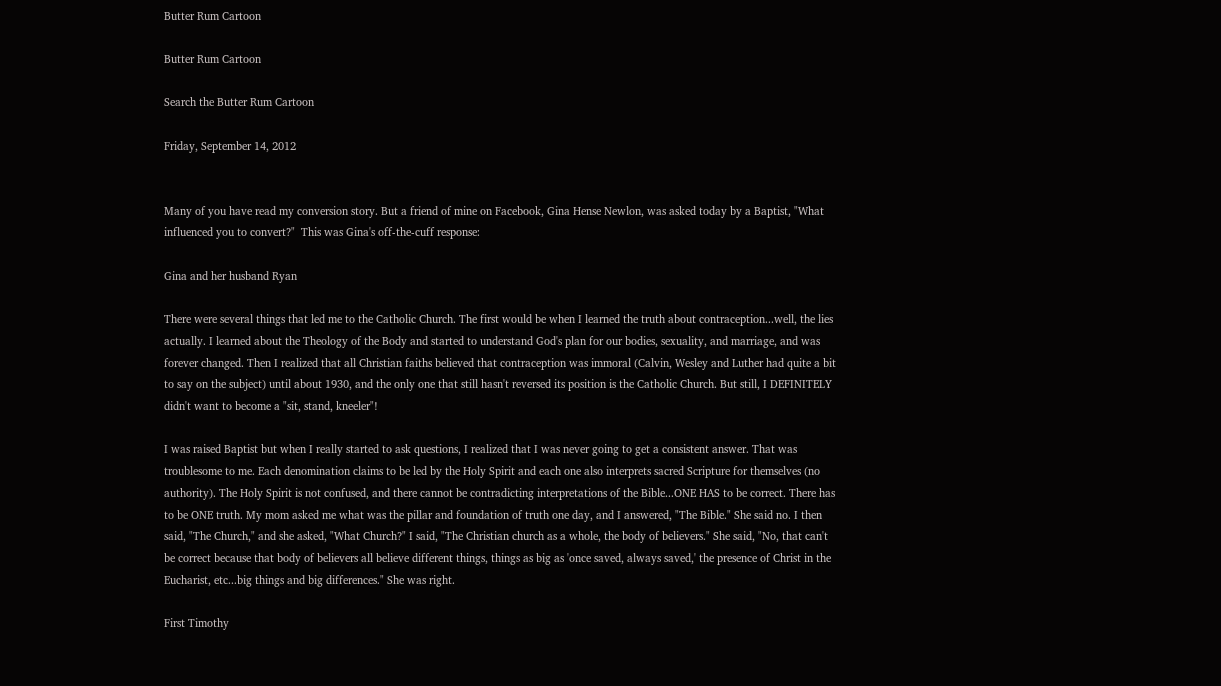Butter Rum Cartoon

Butter Rum Cartoon

Search the Butter Rum Cartoon

Friday, September 14, 2012


Many of you have read my conversion story. But a friend of mine on Facebook, Gina Hense Newlon, was asked today by a Baptist, "What influenced you to convert?"  This was Gina's off-the-cuff response:

Gina and her husband Ryan

There were several things that led me to the Catholic Church. The first would be when I learned the truth about contraception...well, the lies actually. I learned about the Theology of the Body and started to understand God's plan for our bodies, sexuality, and marriage, and was forever changed. Then I realized that all Christian faiths believed that contraception was immoral (Calvin, Wesley and Luther had quite a bit to say on the subject) until about 1930, and the only one that still hasn't reversed its position is the Catholic Church. But still, I DEFINITELY didn't want to become a "sit, stand, kneeler"!

I was raised Baptist but when I really started to ask questions, I realized that I was never going to get a consistent answer. That was troublesome to me. Each denomination claims to be led by the Holy Spirit and each one also interprets sacred Scripture for themselves (no authority). The Holy Spirit is not confused, and there cannot be contradicting interpretations of the Bible...ONE HAS to be correct. There has to be ONE truth. My mom asked me what was the pillar and foundation of truth one day, and I answered, "The Bible." She said no. I then said, "The Church," and she asked, "What Church?" I said, "The Christian church as a whole, the body of believers." She said, "No, that can't be correct because that body of believers all believe different things, things as big as 'once saved, always saved,' the presence of Christ in the Eucharist, etc...big things and big differences." She was right.

First Timothy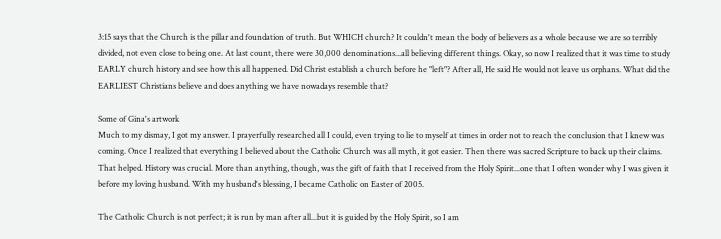3:15 says that the Church is the pillar and foundation of truth. But WHICH church? It couldn't mean the body of believers as a whole because we are so terribly divided, not even close to being one. At last count, there were 30,000 denominations...all believing different things. Okay, so now I realized that it was time to study EARLY church history and see how this all happened. Did Christ establish a church before he "left"? After all, He said He would not leave us orphans. What did the EARLIEST Christians believe and does anything we have nowadays resemble that?

Some of Gina's artwork
Much to my dismay, I got my answer. I prayerfully researched all I could, even trying to lie to myself at times in order not to reach the conclusion that I knew was coming. Once I realized that everything I believed about the Catholic Church was all myth, it got easier. Then there was sacred Scripture to back up their claims. That helped. History was crucial. More than anything, though, was the gift of faith that I received from the Holy Spirit...one that I often wonder why I was given it before my loving husband. With my husband's blessing, I became Catholic on Easter of 2005.

The Catholic Church is not perfect; it is run by man after all...but it is guided by the Holy Spirit, so I am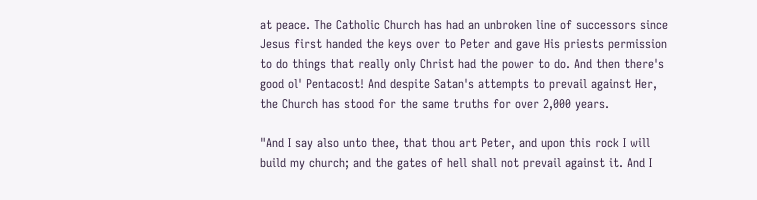at peace. The Catholic Church has had an unbroken line of successors since Jesus first handed the keys over to Peter and gave His priests permission to do things that really only Christ had the power to do. And then there's good ol' Pentacost! And despite Satan's attempts to prevail against Her, the Church has stood for the same truths for over 2,000 years.

"And I say also unto thee, that thou art Peter, and upon this rock I will build my church; and the gates of hell shall not prevail against it. And I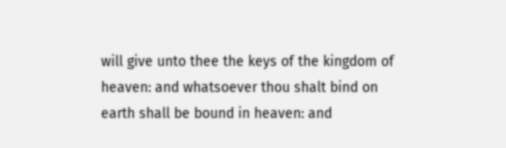will give unto thee the keys of the kingdom of heaven: and whatsoever thou shalt bind on earth shall be bound in heaven: and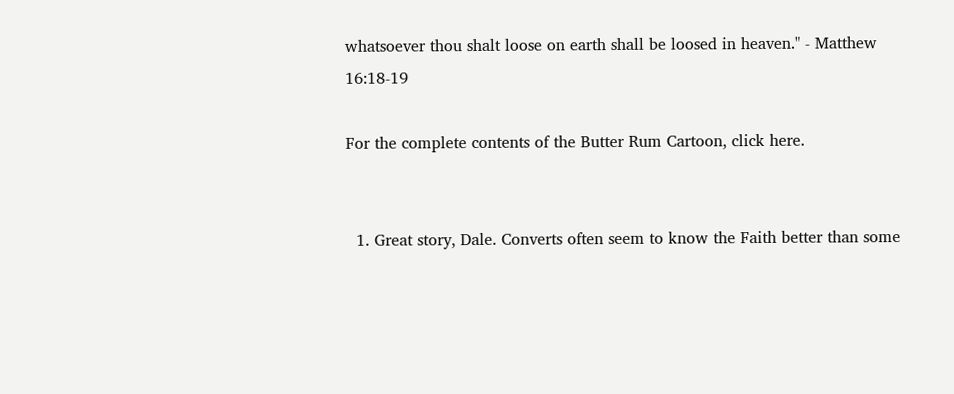whatsoever thou shalt loose on earth shall be loosed in heaven." - Matthew 16:18-19

For the complete contents of the Butter Rum Cartoon, click here.


  1. Great story, Dale. Converts often seem to know the Faith better than some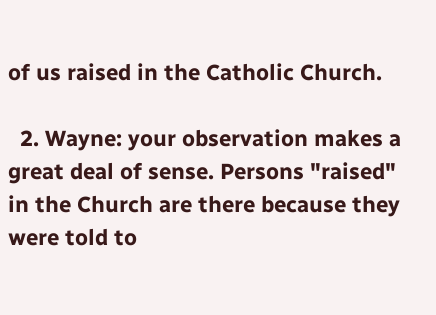of us raised in the Catholic Church.

  2. Wayne: your observation makes a great deal of sense. Persons "raised" in the Church are there because they were told to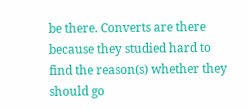be there. Converts are there because they studied hard to find the reason(s) whether they should go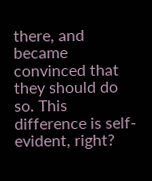there, and became convinced that they should do so. This difference is self-evident, right?